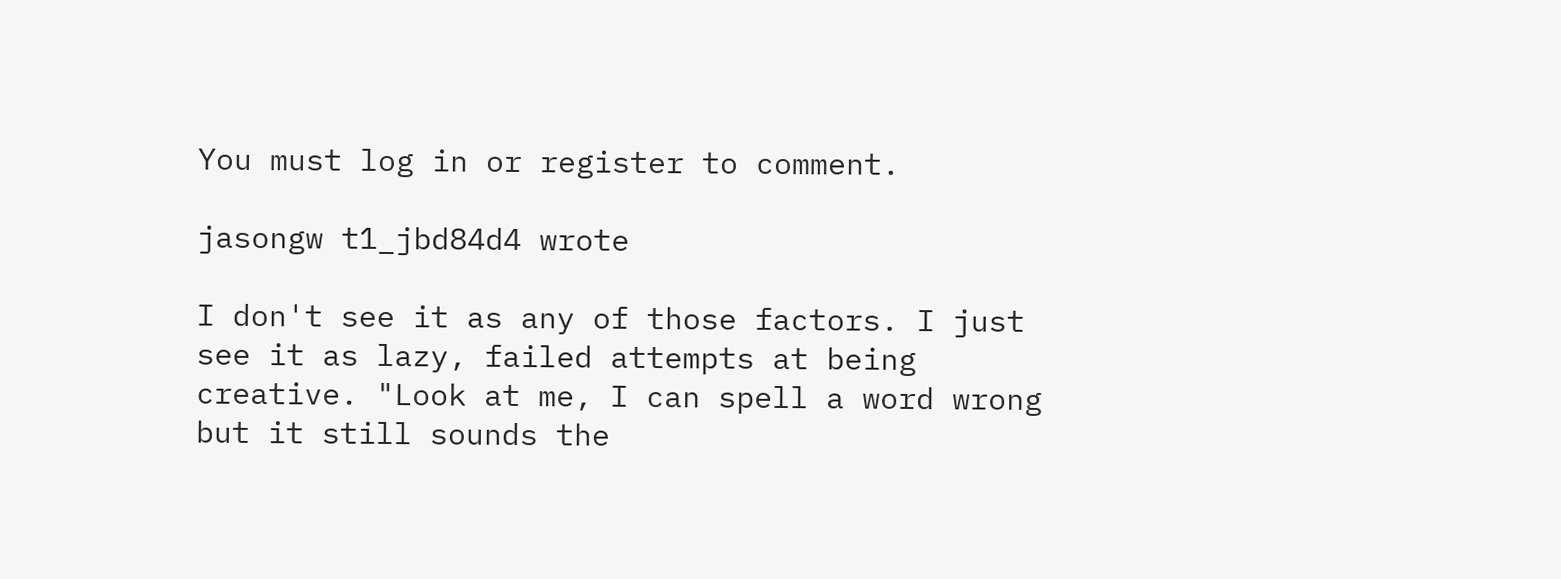You must log in or register to comment.

jasongw t1_jbd84d4 wrote

I don't see it as any of those factors. I just see it as lazy, failed attempts at being creative. "Look at me, I can spell a word wrong but it still sounds the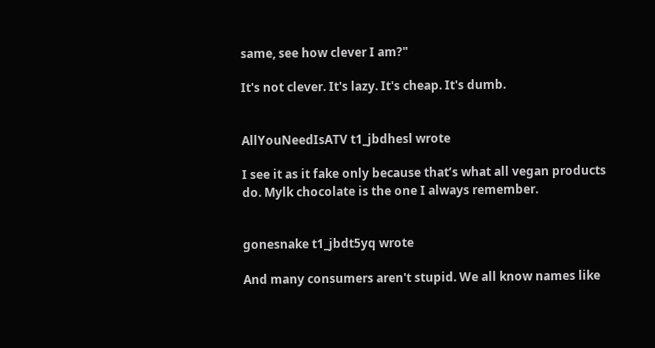same, see how clever I am?"

It's not clever. It's lazy. It's cheap. It's dumb.


AllYouNeedIsATV t1_jbdhesl wrote

I see it as it fake only because that’s what all vegan products do. Mylk chocolate is the one I always remember.


gonesnake t1_jbdt5yq wrote

And many consumers aren't stupid. We all know names like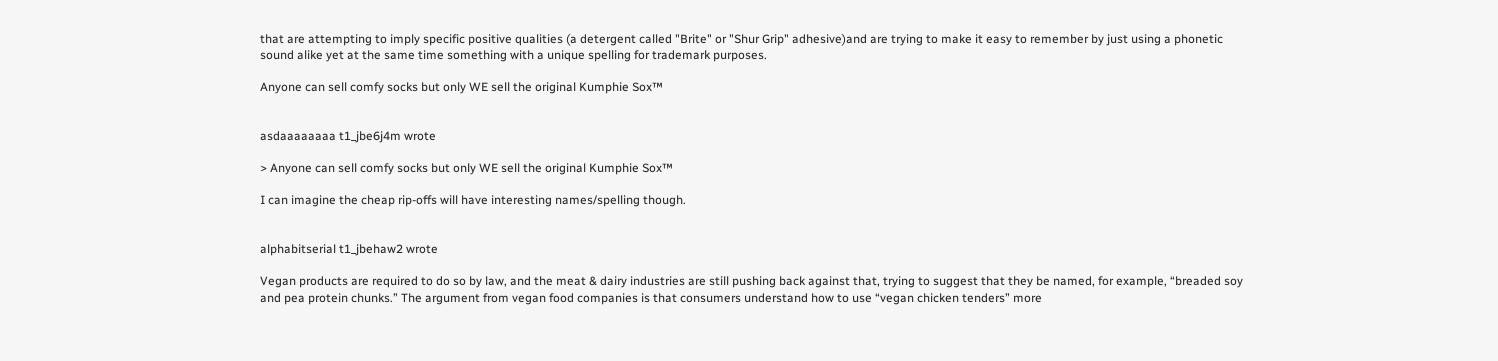that are attempting to imply specific positive qualities (a detergent called "Brite" or "Shur Grip" adhesive)and are trying to make it easy to remember by just using a phonetic sound alike yet at the same time something with a unique spelling for trademark purposes.

Anyone can sell comfy socks but only WE sell the original Kumphie Sox™


asdaaaaaaaa t1_jbe6j4m wrote

> Anyone can sell comfy socks but only WE sell the original Kumphie Sox™

I can imagine the cheap rip-offs will have interesting names/spelling though.


alphabitserial t1_jbehaw2 wrote

Vegan products are required to do so by law, and the meat & dairy industries are still pushing back against that, trying to suggest that they be named, for example, “breaded soy and pea protein chunks.” The argument from vegan food companies is that consumers understand how to use “vegan chicken tenders” more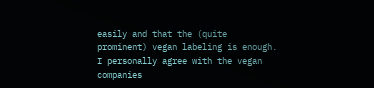easily and that the (quite prominent) vegan labeling is enough. I personally agree with the vegan companies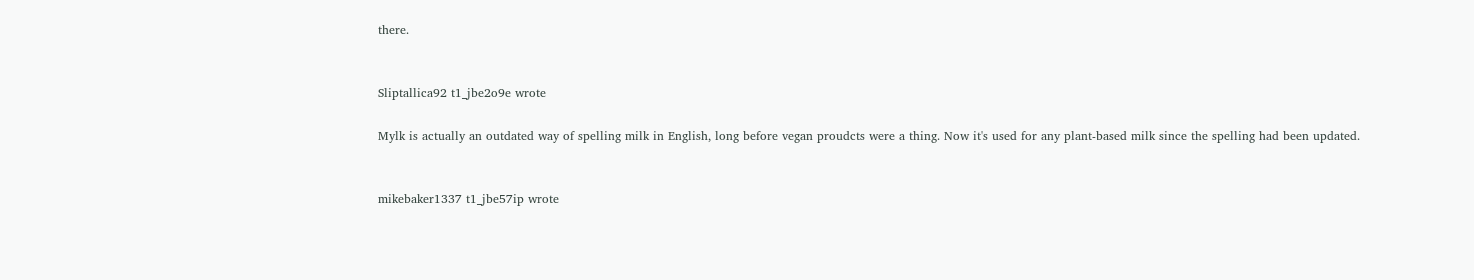there.


Sliptallica92 t1_jbe2o9e wrote

Mylk is actually an outdated way of spelling milk in English, long before vegan proudcts were a thing. Now it's used for any plant-based milk since the spelling had been updated.


mikebaker1337 t1_jbe57ip wrote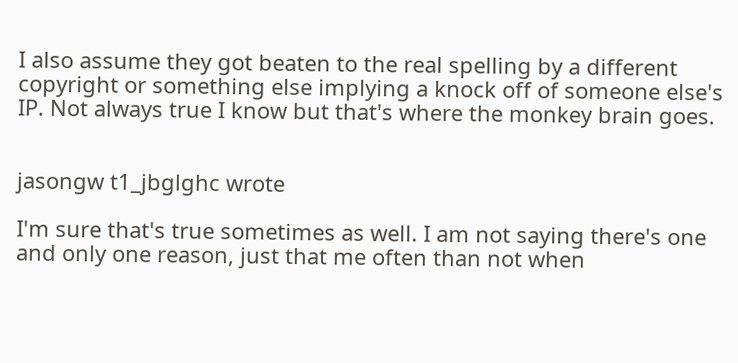I also assume they got beaten to the real spelling by a different copyright or something else implying a knock off of someone else's IP. Not always true I know but that's where the monkey brain goes.


jasongw t1_jbglghc wrote

I'm sure that's true sometimes as well. I am not saying there's one and only one reason, just that me often than not when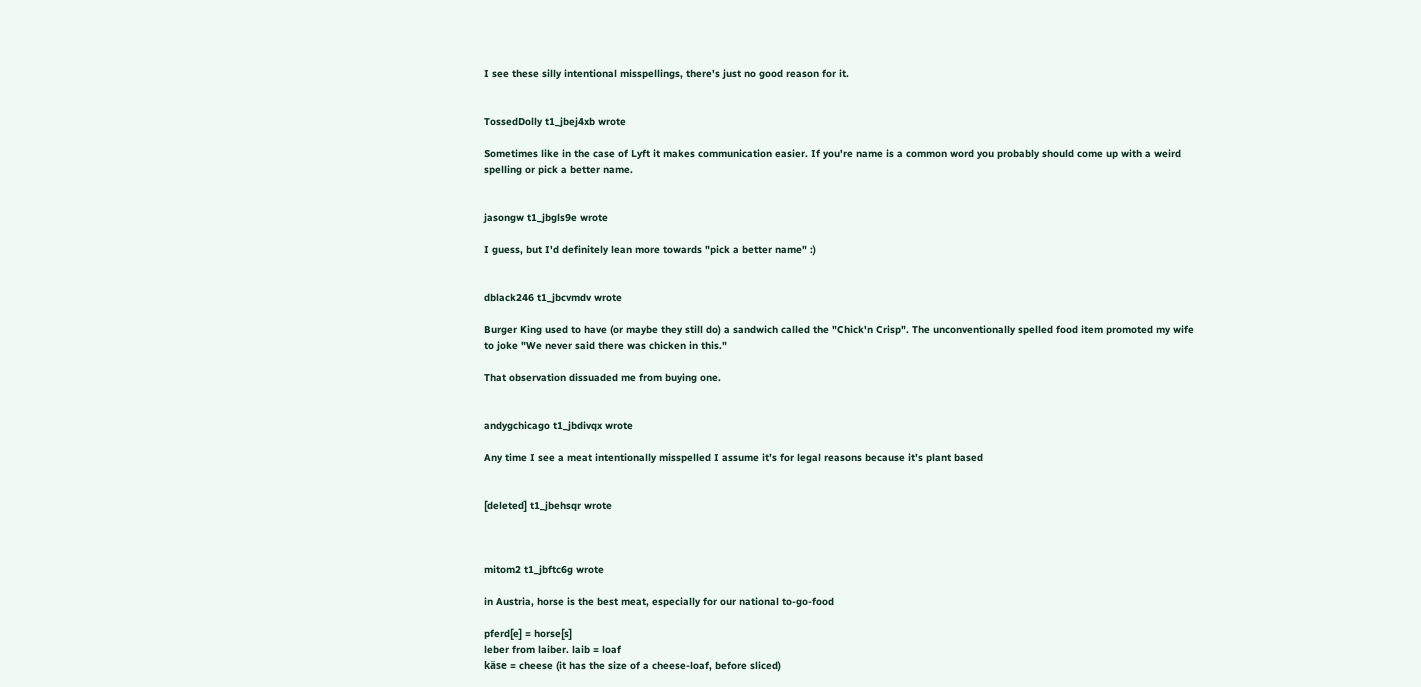I see these silly intentional misspellings, there's just no good reason for it.


TossedDolly t1_jbej4xb wrote

Sometimes like in the case of Lyft it makes communication easier. If you're name is a common word you probably should come up with a weird spelling or pick a better name.


jasongw t1_jbgls9e wrote

I guess, but I'd definitely lean more towards "pick a better name" :)


dblack246 t1_jbcvmdv wrote

Burger King used to have (or maybe they still do) a sandwich called the "Chick'n Crisp". The unconventionally spelled food item promoted my wife to joke "We never said there was chicken in this."

That observation dissuaded me from buying one.


andygchicago t1_jbdivqx wrote

Any time I see a meat intentionally misspelled I assume it’s for legal reasons because it’s plant based


[deleted] t1_jbehsqr wrote



mitom2 t1_jbftc6g wrote

in Austria, horse is the best meat, especially for our national to-go-food

pferd[e] = horse[s]
leber from laiber. laib = loaf
käse = cheese (it has the size of a cheese-loaf, before sliced)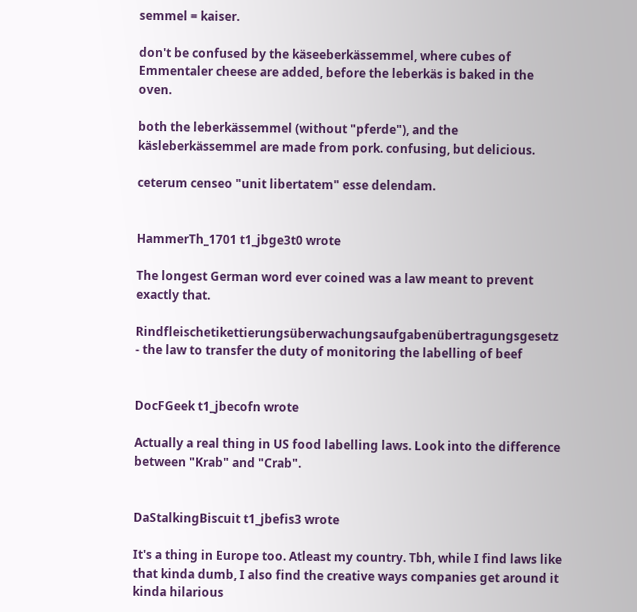semmel = kaiser.

don't be confused by the käseeberkässemmel, where cubes of Emmentaler cheese are added, before the leberkäs is baked in the oven.

both the leberkässemmel (without "pferde"), and the käsleberkässemmel are made from pork. confusing, but delicious.

ceterum censeo "unit libertatem" esse delendam.


HammerTh_1701 t1_jbge3t0 wrote

The longest German word ever coined was a law meant to prevent exactly that.

Rindfleischetikettierungsüberwachungsaufgabenübertragungsgesetz - the law to transfer the duty of monitoring the labelling of beef


DocFGeek t1_jbecofn wrote

Actually a real thing in US food labelling laws. Look into the difference between "Krab" and "Crab".


DaStalkingBiscuit t1_jbefis3 wrote

It's a thing in Europe too. Atleast my country. Tbh, while I find laws like that kinda dumb, I also find the creative ways companies get around it kinda hilarious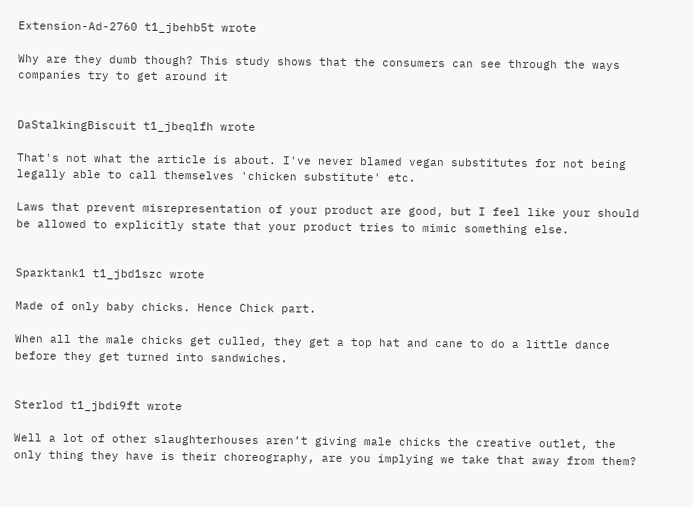Extension-Ad-2760 t1_jbehb5t wrote

Why are they dumb though? This study shows that the consumers can see through the ways companies try to get around it


DaStalkingBiscuit t1_jbeqlfh wrote

That's not what the article is about. I've never blamed vegan substitutes for not being legally able to call themselves 'chicken substitute' etc.

Laws that prevent misrepresentation of your product are good, but I feel like your should be allowed to explicitly state that your product tries to mimic something else.


Sparktank1 t1_jbd1szc wrote

Made of only baby chicks. Hence Chick part.

When all the male chicks get culled, they get a top hat and cane to do a little dance before they get turned into sandwiches.


Sterlod t1_jbdi9ft wrote

Well a lot of other slaughterhouses aren’t giving male chicks the creative outlet, the only thing they have is their choreography, are you implying we take that away from them?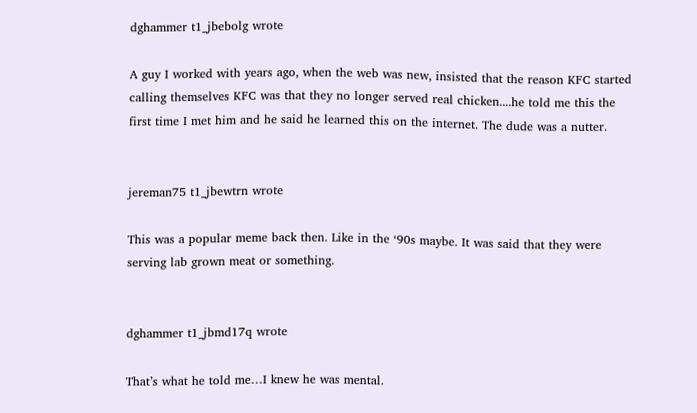dghammer t1_jbebolg wrote

A guy I worked with years ago, when the web was new, insisted that the reason KFC started calling themselves KFC was that they no longer served real chicken....he told me this the first time I met him and he said he learned this on the internet. The dude was a nutter.


jereman75 t1_jbewtrn wrote

This was a popular meme back then. Like in the ‘90s maybe. It was said that they were serving lab grown meat or something.


dghammer t1_jbmd17q wrote

That’s what he told me…I knew he was mental.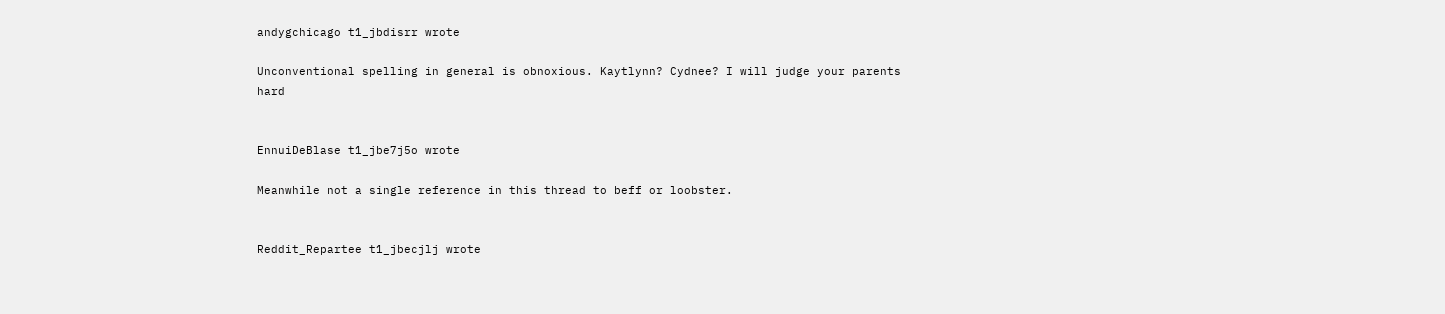andygchicago t1_jbdisrr wrote

Unconventional spelling in general is obnoxious. Kaytlynn? Cydnee? I will judge your parents hard


EnnuiDeBlase t1_jbe7j5o wrote

Meanwhile not a single reference in this thread to beff or loobster.


Reddit_Repartee t1_jbecjlj wrote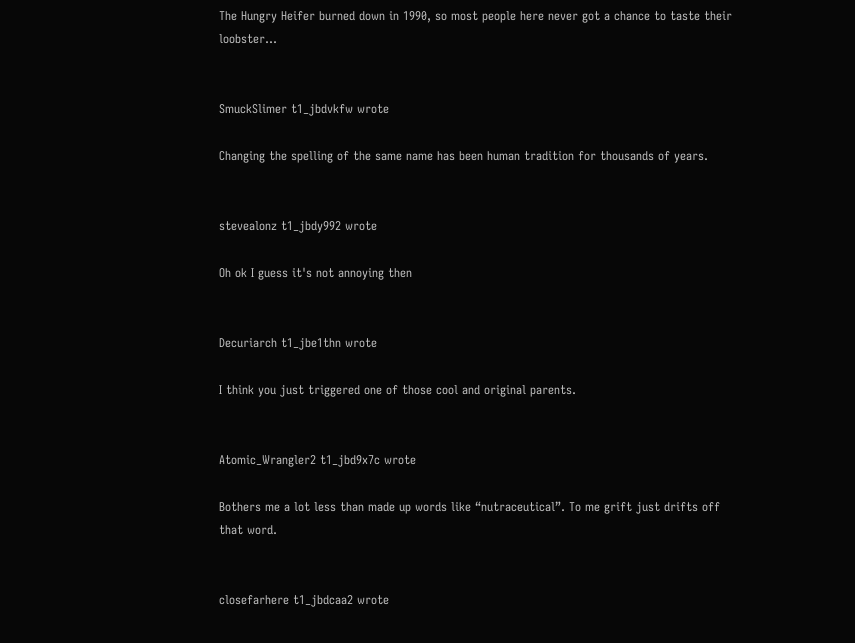The Hungry Heifer burned down in 1990, so most people here never got a chance to taste their loobster...


SmuckSlimer t1_jbdvkfw wrote

Changing the spelling of the same name has been human tradition for thousands of years.


stevealonz t1_jbdy992 wrote

Oh ok I guess it's not annoying then


Decuriarch t1_jbe1thn wrote

I think you just triggered one of those cool and original parents.


Atomic_Wrangler2 t1_jbd9x7c wrote

Bothers me a lot less than made up words like “nutraceutical”. To me grift just drifts off that word.


closefarhere t1_jbdcaa2 wrote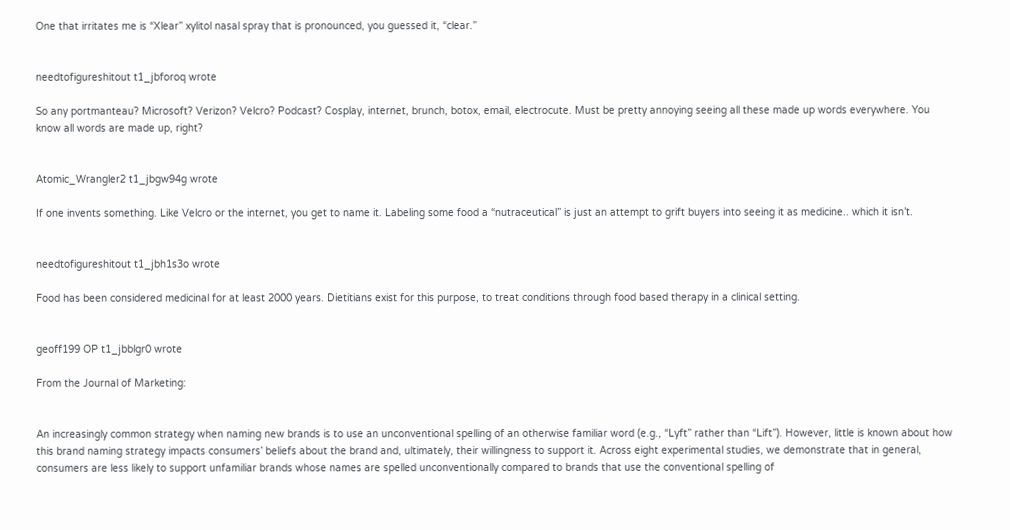One that irritates me is “Xlear” xylitol nasal spray that is pronounced, you guessed it, “clear.”


needtofigureshitout t1_jbforoq wrote

So any portmanteau? Microsoft? Verizon? Velcro? Podcast? Cosplay, internet, brunch, botox, email, electrocute. Must be pretty annoying seeing all these made up words everywhere. You know all words are made up, right?


Atomic_Wrangler2 t1_jbgw94g wrote

If one invents something. Like Velcro or the internet, you get to name it. Labeling some food a “nutraceutical” is just an attempt to grift buyers into seeing it as medicine.. which it isn’t.


needtofigureshitout t1_jbh1s3o wrote

Food has been considered medicinal for at least 2000 years. Dietitians exist for this purpose, to treat conditions through food based therapy in a clinical setting.


geoff199 OP t1_jbblgr0 wrote

From the Journal of Marketing:


An increasingly common strategy when naming new brands is to use an unconventional spelling of an otherwise familiar word (e.g., “Lyft” rather than “Lift”). However, little is known about how this brand naming strategy impacts consumers’ beliefs about the brand and, ultimately, their willingness to support it. Across eight experimental studies, we demonstrate that in general, consumers are less likely to support unfamiliar brands whose names are spelled unconventionally compared to brands that use the conventional spelling of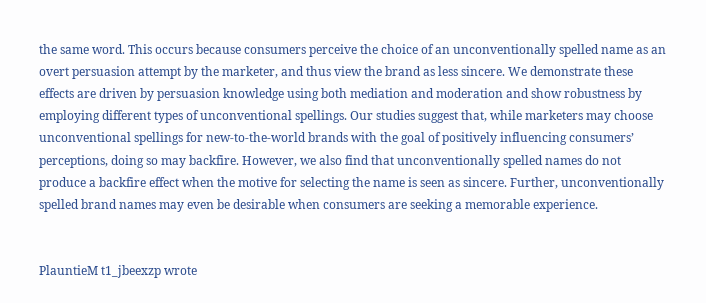the same word. This occurs because consumers perceive the choice of an unconventionally spelled name as an overt persuasion attempt by the marketer, and thus view the brand as less sincere. We demonstrate these effects are driven by persuasion knowledge using both mediation and moderation and show robustness by employing different types of unconventional spellings. Our studies suggest that, while marketers may choose unconventional spellings for new-to-the-world brands with the goal of positively influencing consumers’ perceptions, doing so may backfire. However, we also find that unconventionally spelled names do not produce a backfire effect when the motive for selecting the name is seen as sincere. Further, unconventionally spelled brand names may even be desirable when consumers are seeking a memorable experience.


PlauntieM t1_jbeexzp wrote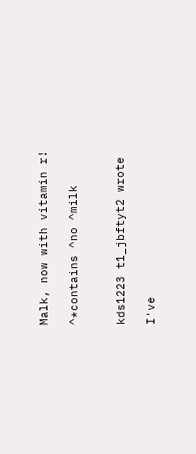Malk, now with vitamin r!

^*contains ^no ^milk


kds1223 t1_jbftyt2 wrote

I've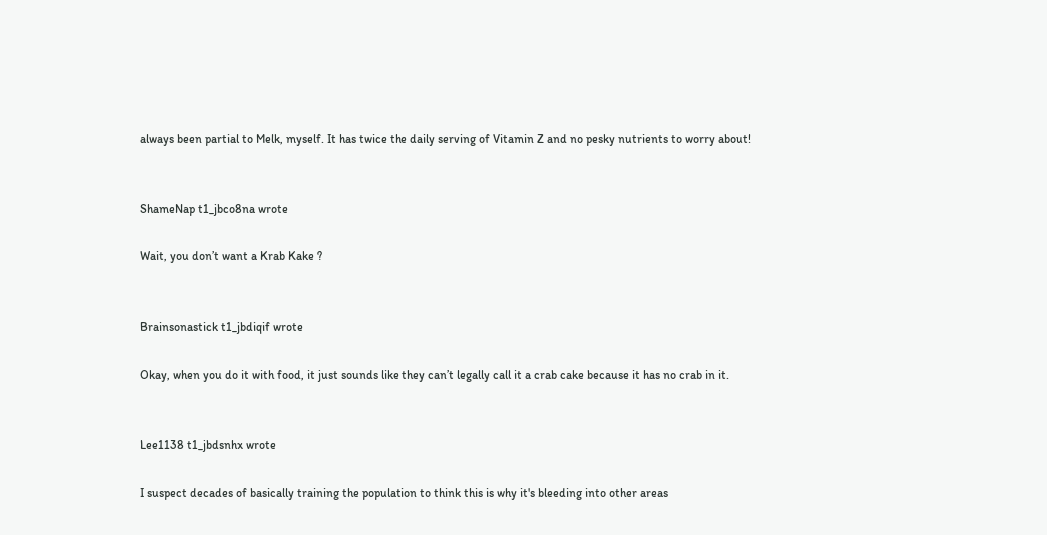always been partial to Melk, myself. It has twice the daily serving of Vitamin Z and no pesky nutrients to worry about!


ShameNap t1_jbco8na wrote

Wait, you don’t want a Krab Kake ?


Brainsonastick t1_jbdiqif wrote

Okay, when you do it with food, it just sounds like they can’t legally call it a crab cake because it has no crab in it.


Lee1138 t1_jbdsnhx wrote

I suspect decades of basically training the population to think this is why it's bleeding into other areas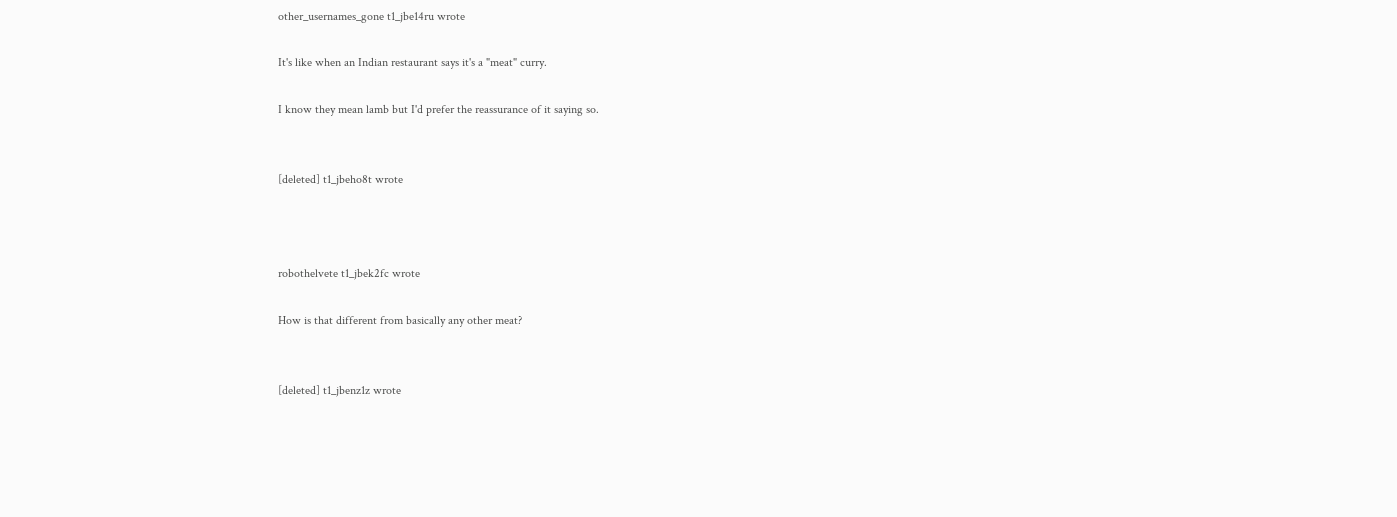other_usernames_gone t1_jbe14ru wrote

It's like when an Indian restaurant says it's a "meat" curry.

I know they mean lamb but I'd prefer the reassurance of it saying so.


[deleted] t1_jbeho8t wrote



robothelvete t1_jbek2fc wrote

How is that different from basically any other meat?


[deleted] t1_jbenz1z wrote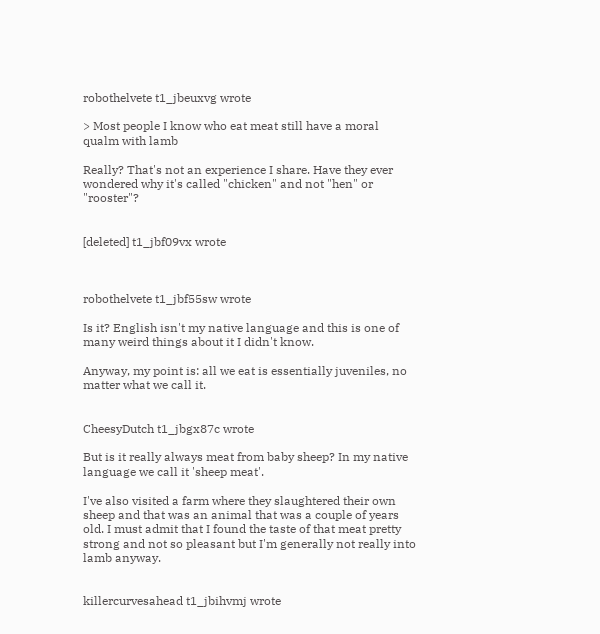robothelvete t1_jbeuxvg wrote

> Most people I know who eat meat still have a moral qualm with lamb

Really? That's not an experience I share. Have they ever wondered why it's called "chicken" and not "hen" or "rooster"?


[deleted] t1_jbf09vx wrote



robothelvete t1_jbf55sw wrote

Is it? English isn't my native language and this is one of many weird things about it I didn't know.

Anyway, my point is: all we eat is essentially juveniles, no matter what we call it.


CheesyDutch t1_jbgx87c wrote

But is it really always meat from baby sheep? In my native language we call it 'sheep meat'.

I've also visited a farm where they slaughtered their own sheep and that was an animal that was a couple of years old. I must admit that I found the taste of that meat pretty strong and not so pleasant but I'm generally not really into lamb anyway.


killercurvesahead t1_jbihvmj wrote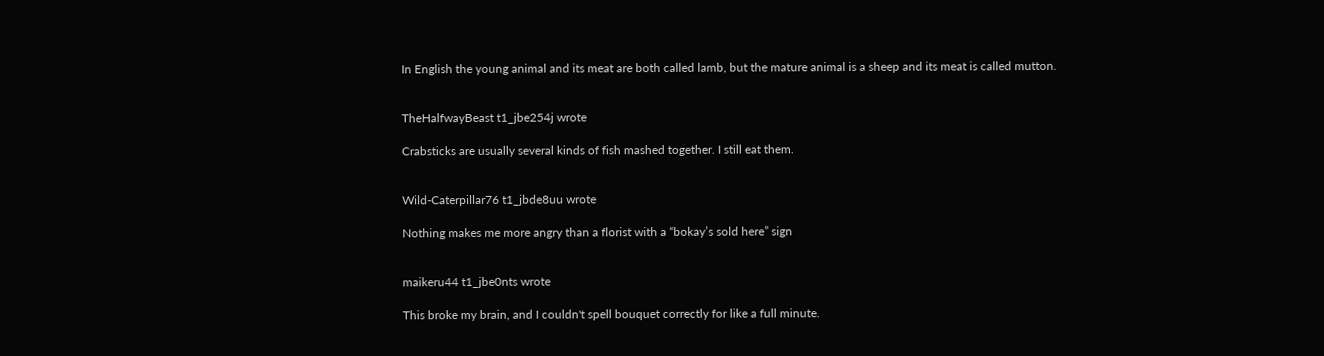In English the young animal and its meat are both called lamb, but the mature animal is a sheep and its meat is called mutton.


TheHalfwayBeast t1_jbe254j wrote

Crabsticks are usually several kinds of fish mashed together. I still eat them.


Wild-Caterpillar76 t1_jbde8uu wrote

Nothing makes me more angry than a florist with a “bokay’s sold here” sign


maikeru44 t1_jbe0nts wrote

This broke my brain, and I couldn't spell bouquet correctly for like a full minute.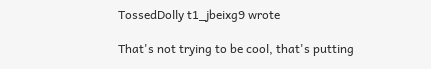TossedDolly t1_jbeixg9 wrote

That's not trying to be cool, that's putting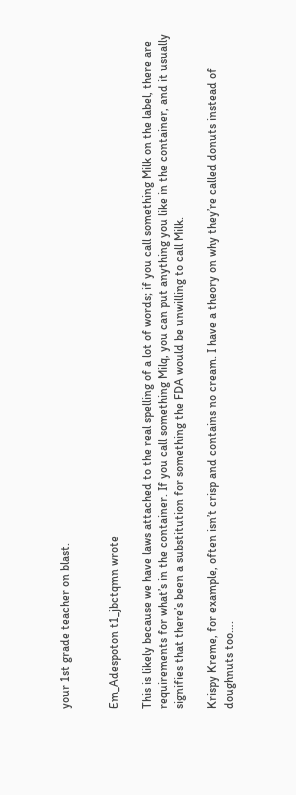your 1st grade teacher on blast.


Em_Adespoton t1_jbctqmn wrote

This is likely because we have laws attached to the real spelling of a lot of words; if you call something Milk on the label, there are requirements for what’s in the container. If you call something Milq, you can put anything you like in the container, and it usually signifies that there’s been a substitution for something the FDA would be unwilling to call Milk.

Krispy Kreme, for example, often isn’t crisp and contains no cream. I have a theory on why they’re called donuts instead of doughnuts too….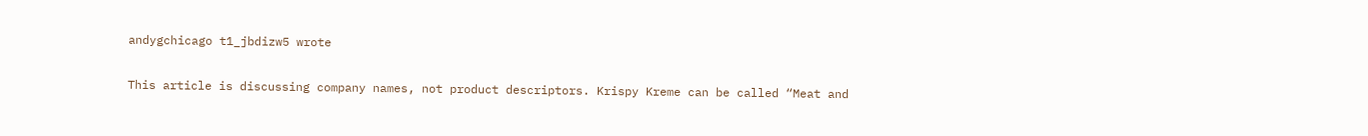andygchicago t1_jbdizw5 wrote

This article is discussing company names, not product descriptors. Krispy Kreme can be called “Meat and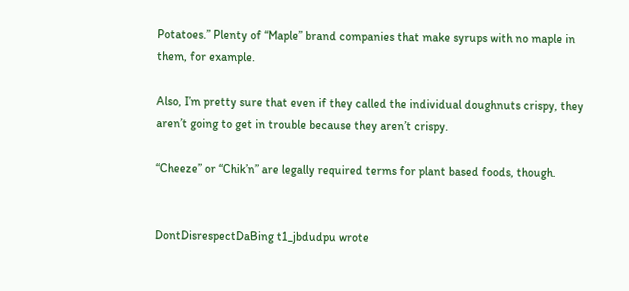Potatoes.” Plenty of “Maple” brand companies that make syrups with no maple in them, for example.

Also, I’m pretty sure that even if they called the individual doughnuts crispy, they aren’t going to get in trouble because they aren’t crispy.

“Cheeze” or “Chik’n” are legally required terms for plant based foods, though.


DontDisrespectDaBing t1_jbdudpu wrote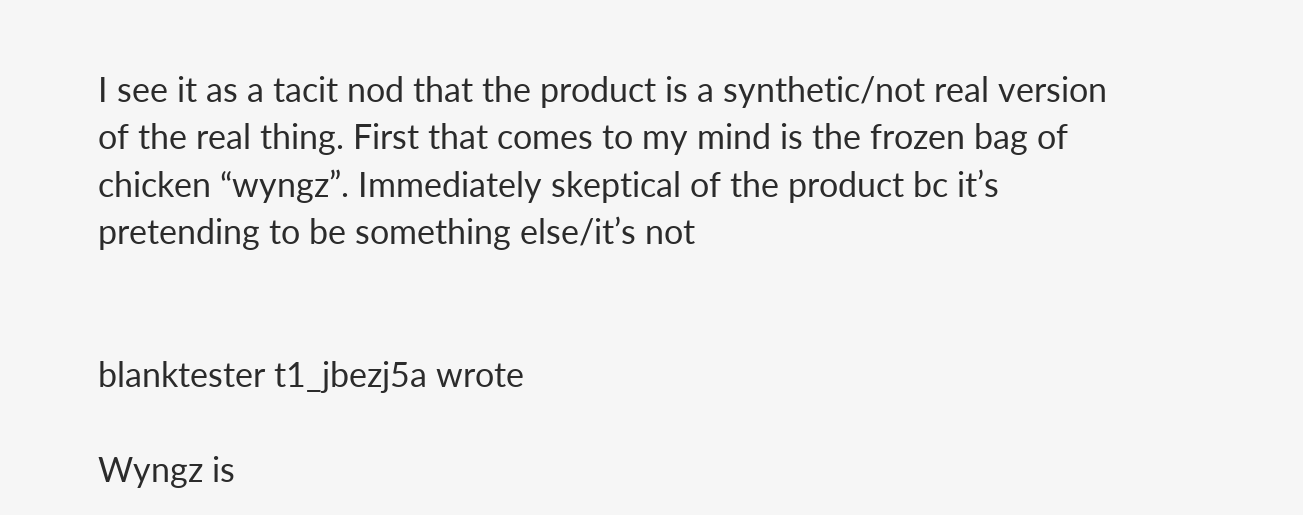I see it as a tacit nod that the product is a synthetic/not real version of the real thing. First that comes to my mind is the frozen bag of chicken “wyngz”. Immediately skeptical of the product bc it’s pretending to be something else/it’s not


blanktester t1_jbezj5a wrote

Wyngz is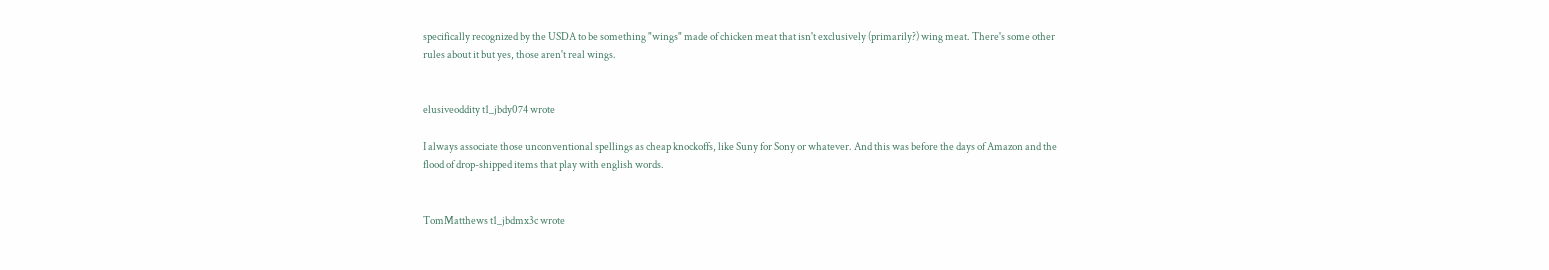specifically recognized by the USDA to be something "wings" made of chicken meat that isn't exclusively (primarily?) wing meat. There's some other rules about it but yes, those aren't real wings.


elusiveoddity t1_jbdy074 wrote

I always associate those unconventional spellings as cheap knockoffs, like Suny for Sony or whatever. And this was before the days of Amazon and the flood of drop-shipped items that play with english words.


TomMatthews t1_jbdmx3c wrote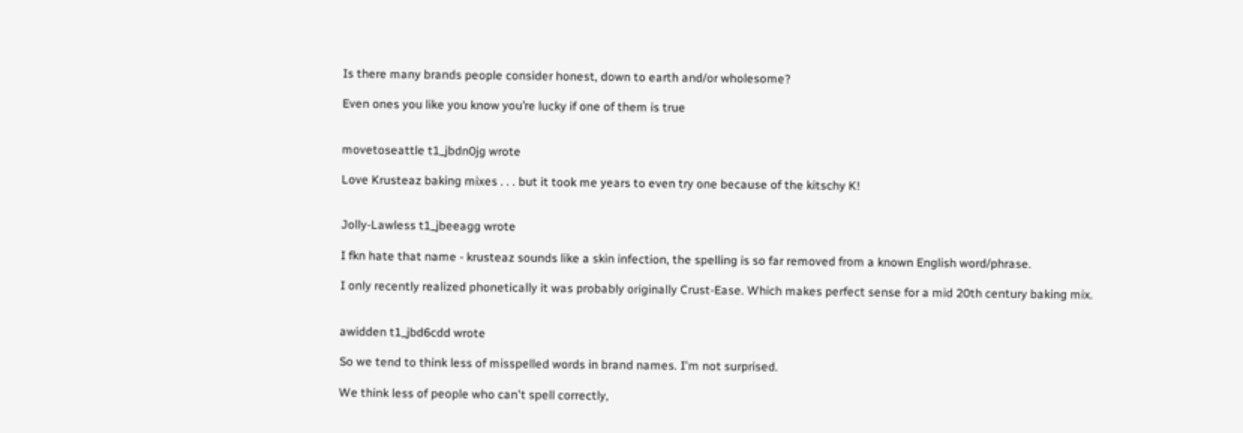Is there many brands people consider honest, down to earth and/or wholesome?

Even ones you like you know you’re lucky if one of them is true


movetoseattle t1_jbdn0jg wrote

Love Krusteaz baking mixes . . . but it took me years to even try one because of the kitschy K!


Jolly-Lawless t1_jbeeagg wrote

I fkn hate that name - krusteaz sounds like a skin infection, the spelling is so far removed from a known English word/phrase.

I only recently realized phonetically it was probably originally Crust-Ease. Which makes perfect sense for a mid 20th century baking mix.


awidden t1_jbd6cdd wrote

So we tend to think less of misspelled words in brand names. I'm not surprised.

We think less of people who can't spell correctly,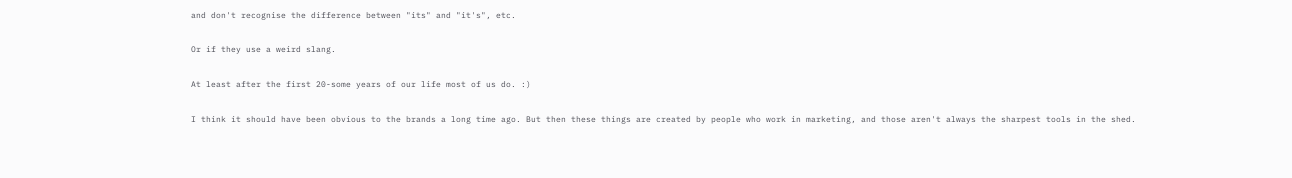and don't recognise the difference between "its" and "it's", etc.

Or if they use a weird slang.

At least after the first 20-some years of our life most of us do. :)

I think it should have been obvious to the brands a long time ago. But then these things are created by people who work in marketing, and those aren't always the sharpest tools in the shed.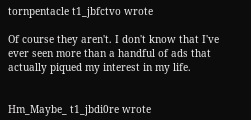tornpentacle t1_jbfctvo wrote

Of course they aren't. I don't know that I've ever seen more than a handful of ads that actually piqued my interest in my life.


Hm_Maybe_ t1_jbdi0re wrote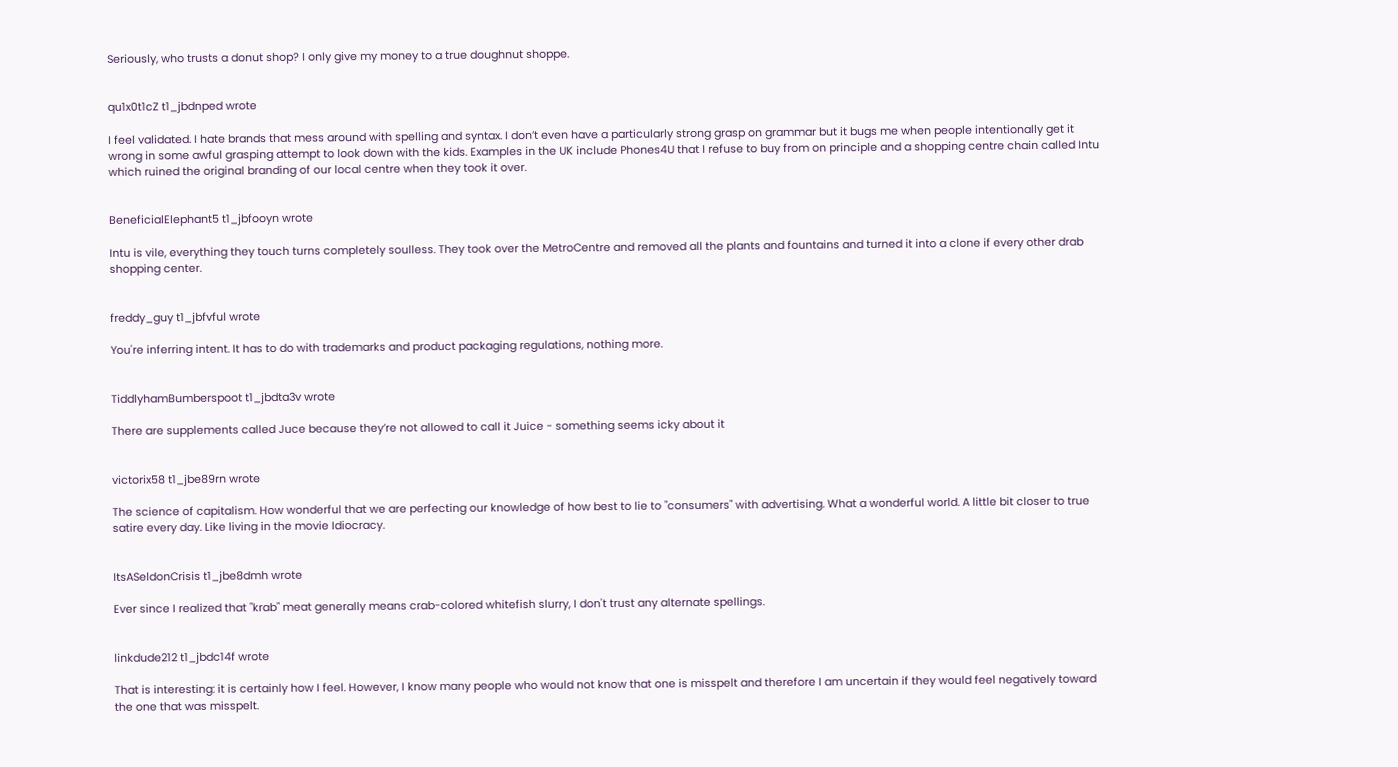Seriously, who trusts a donut shop? I only give my money to a true doughnut shoppe.


qu1x0t1cZ t1_jbdnped wrote

I feel validated. I hate brands that mess around with spelling and syntax. I don’t even have a particularly strong grasp on grammar but it bugs me when people intentionally get it wrong in some awful grasping attempt to look down with the kids. Examples in the UK include Phones4U that I refuse to buy from on principle and a shopping centre chain called Intu which ruined the original branding of our local centre when they took it over.


BeneficialElephant5 t1_jbfooyn wrote

Intu is vile, everything they touch turns completely soulless. They took over the MetroCentre and removed all the plants and fountains and turned it into a clone if every other drab shopping center.


freddy_guy t1_jbfvful wrote

You're inferring intent. It has to do with trademarks and product packaging regulations, nothing more.


TiddlyhamBumberspoot t1_jbdta3v wrote

There are supplements called Juce because they’re not allowed to call it Juice - something seems icky about it


victorix58 t1_jbe89rn wrote

The science of capitalism. How wonderful that we are perfecting our knowledge of how best to lie to "consumers" with advertising. What a wonderful world. A little bit closer to true satire every day. Like living in the movie Idiocracy.


ItsASeldonCrisis t1_jbe8dmh wrote

Ever since I realized that "krab" meat generally means crab-colored whitefish slurry, I don't trust any alternate spellings.


linkdude212 t1_jbdc14f wrote

That is interesting: it is certainly how I feel. However, I know many people who would not know that one is misspelt and therefore I am uncertain if they would feel negatively toward the one that was misspelt.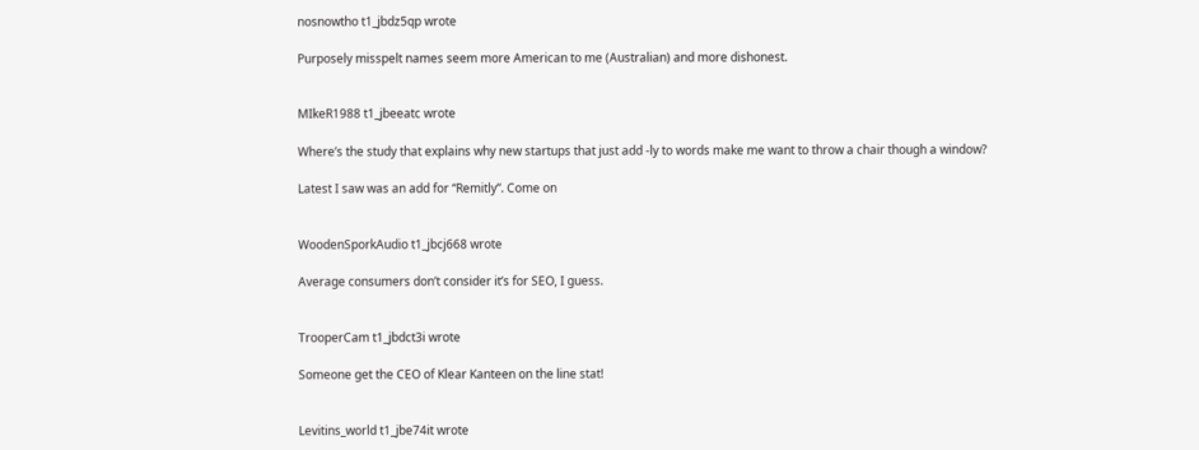nosnowtho t1_jbdz5qp wrote

Purposely misspelt names seem more American to me (Australian) and more dishonest.


MIkeR1988 t1_jbeeatc wrote

Where’s the study that explains why new startups that just add -ly to words make me want to throw a chair though a window?

Latest I saw was an add for “Remitly”. Come on


WoodenSporkAudio t1_jbcj668 wrote

Average consumers don’t consider it’s for SEO, I guess.


TrooperCam t1_jbdct3i wrote

Someone get the CEO of Klear Kanteen on the line stat!


Levitins_world t1_jbe74it wrote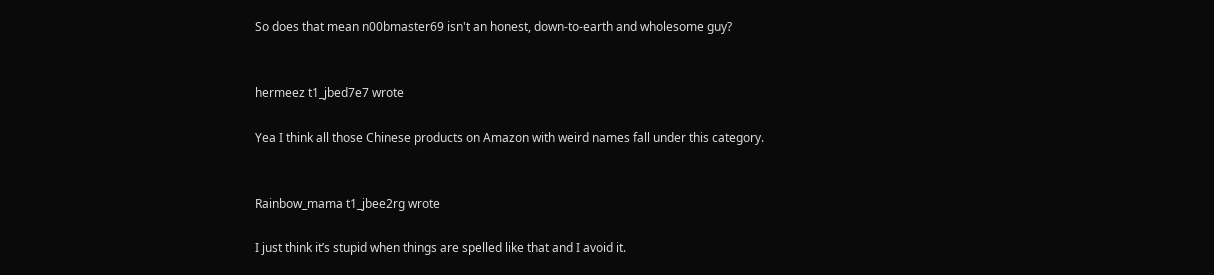So does that mean n00bmaster69 isn't an honest, down-to-earth and wholesome guy?


hermeez t1_jbed7e7 wrote

Yea I think all those Chinese products on Amazon with weird names fall under this category.


Rainbow_mama t1_jbee2rg wrote

I just think it’s stupid when things are spelled like that and I avoid it.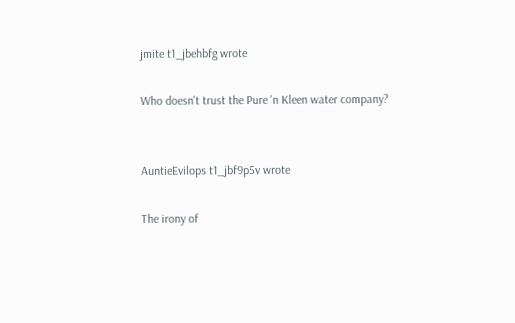jmite t1_jbehbfg wrote

Who doesn't trust the Pure 'n Kleen water company?


AuntieEvilops t1_jbf9p5v wrote

The irony of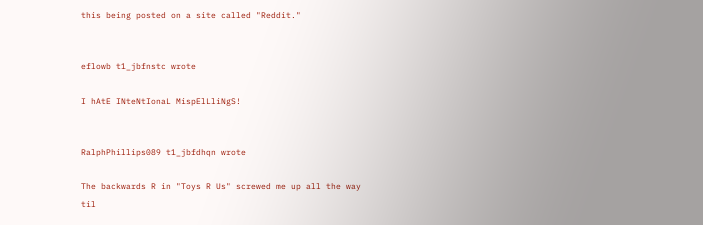this being posted on a site called "Reddit."


eflowb t1_jbfnstc wrote

I hAtE INteNtIonaL MispElLliNgS!


RalphPhillips089 t1_jbfdhqn wrote

The backwards R in "Toys R Us" screwed me up all the way til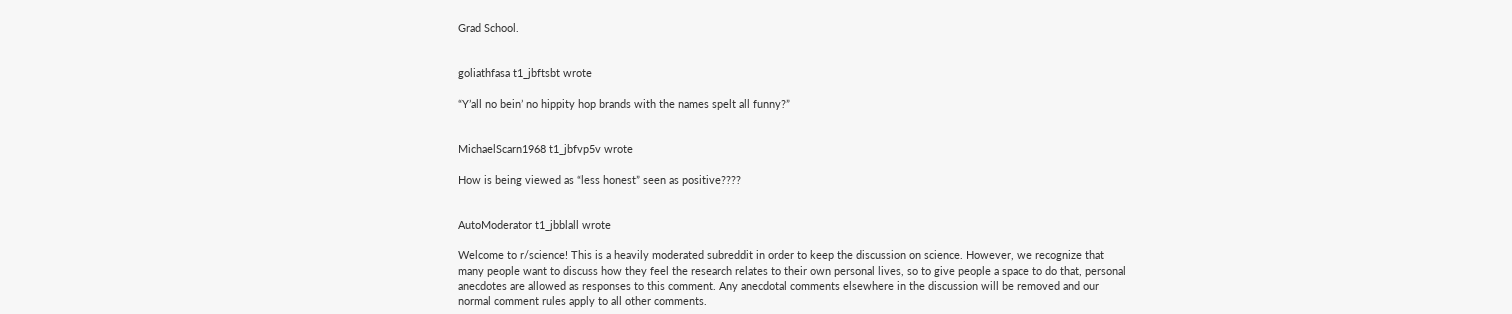Grad School.


goliathfasa t1_jbftsbt wrote

“Y’all no bein’ no hippity hop brands with the names spelt all funny?”


MichaelScarn1968 t1_jbfvp5v wrote

How is being viewed as “less honest” seen as positive????


AutoModerator t1_jbblall wrote

Welcome to r/science! This is a heavily moderated subreddit in order to keep the discussion on science. However, we recognize that many people want to discuss how they feel the research relates to their own personal lives, so to give people a space to do that, personal anecdotes are allowed as responses to this comment. Any anecdotal comments elsewhere in the discussion will be removed and our normal comment rules apply to all other comments.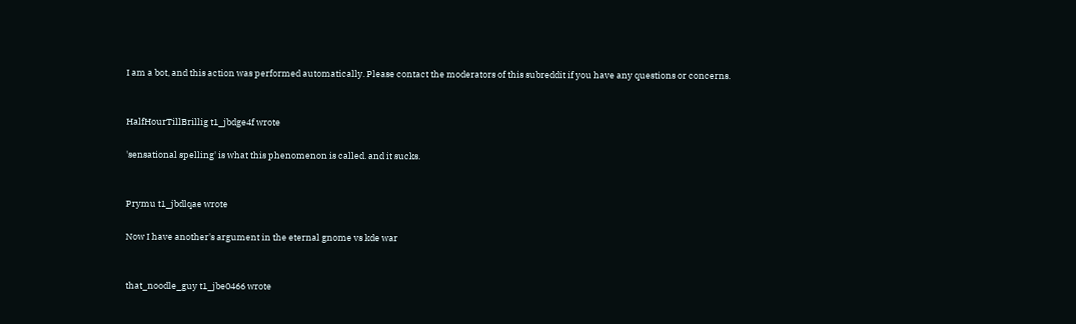I am a bot, and this action was performed automatically. Please contact the moderators of this subreddit if you have any questions or concerns.


HalfHourTillBrillig t1_jbdge4f wrote

'sensational spelling' is what this phenomenon is called. and it sucks.


Prymu t1_jbdlqae wrote

Now I have another's argument in the eternal gnome vs kde war


that_noodle_guy t1_jbe0466 wrote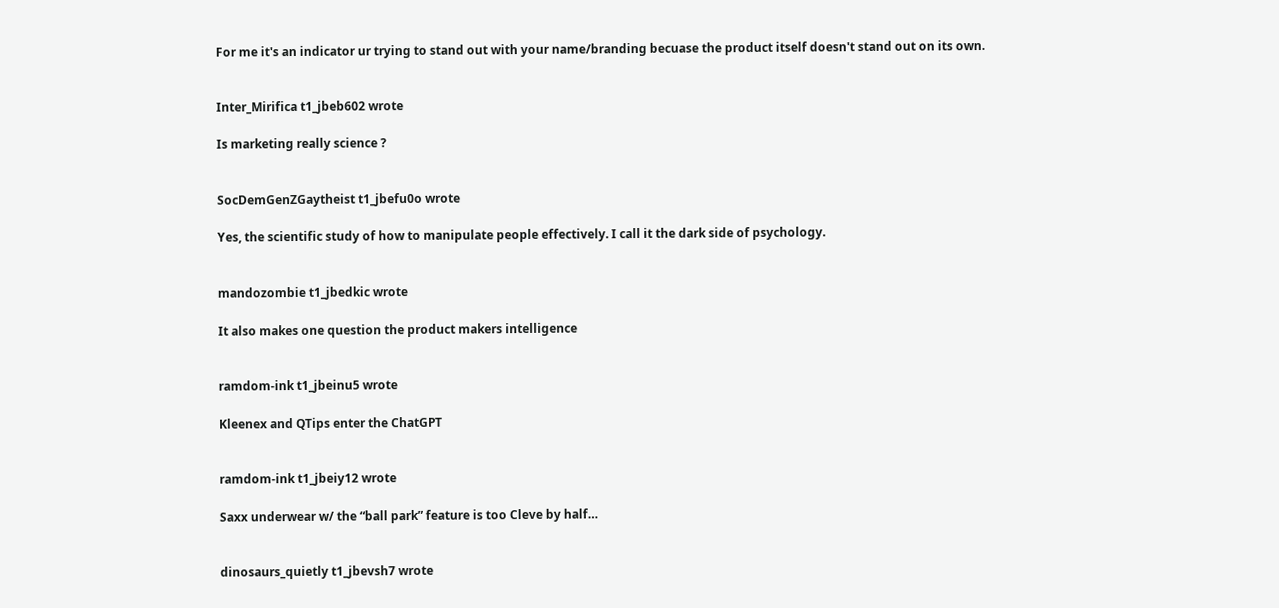For me it's an indicator ur trying to stand out with your name/branding becuase the product itself doesn't stand out on its own.


Inter_Mirifica t1_jbeb602 wrote

Is marketing really science ?


SocDemGenZGaytheist t1_jbefu0o wrote

Yes, the scientific study of how to manipulate people effectively. I call it the dark side of psychology.


mandozombie t1_jbedkic wrote

It also makes one question the product makers intelligence


ramdom-ink t1_jbeinu5 wrote

Kleenex and QTips enter the ChatGPT


ramdom-ink t1_jbeiy12 wrote

Saxx underwear w/ the “ball park” feature is too Cleve by half…


dinosaurs_quietly t1_jbevsh7 wrote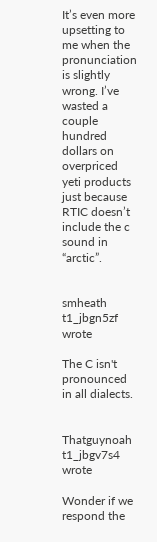It’s even more upsetting to me when the pronunciation is slightly wrong. I’ve wasted a couple hundred dollars on overpriced yeti products just because RTIC doesn’t include the c sound in “arctic”.


smheath t1_jbgn5zf wrote

The C isn't pronounced in all dialects.


Thatguynoah t1_jbgv7s4 wrote

Wonder if we respond the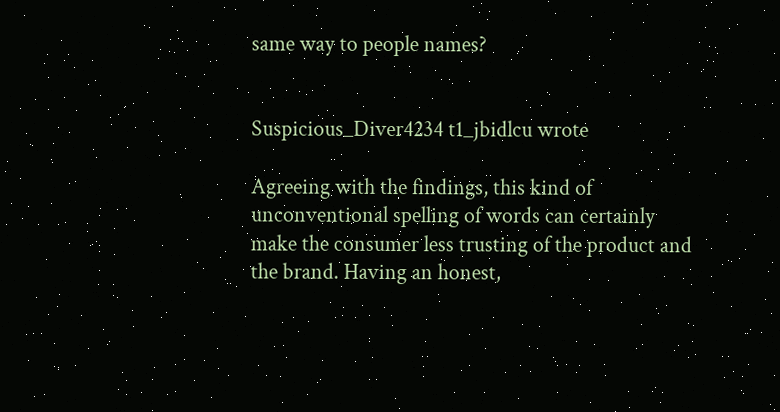same way to people names?


Suspicious_Diver4234 t1_jbidlcu wrote

Agreeing with the findings, this kind of unconventional spelling of words can certainly make the consumer less trusting of the product and the brand. Having an honest,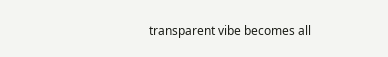transparent vibe becomes all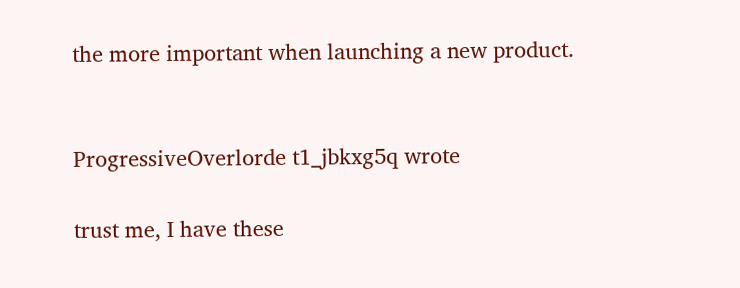the more important when launching a new product.


ProgressiveOverlorde t1_jbkxg5q wrote

trust me, I have these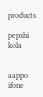products

pepshi kola


aappo ifone